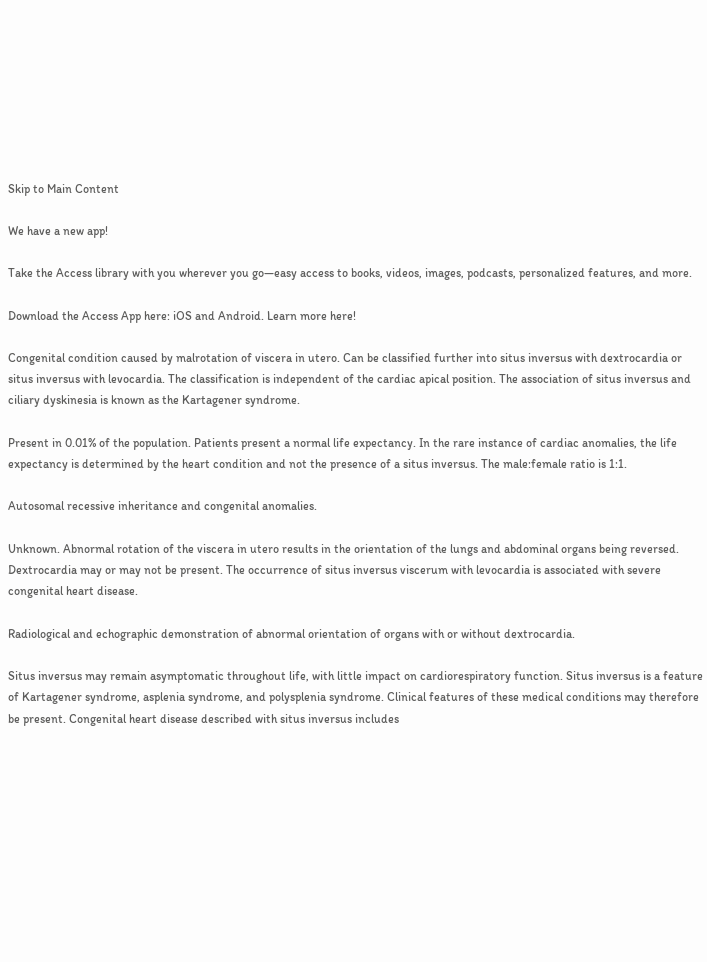Skip to Main Content

We have a new app!

Take the Access library with you wherever you go—easy access to books, videos, images, podcasts, personalized features, and more.

Download the Access App here: iOS and Android. Learn more here!

Congenital condition caused by malrotation of viscera in utero. Can be classified further into situs inversus with dextrocardia or situs inversus with levocardia. The classification is independent of the cardiac apical position. The association of situs inversus and ciliary dyskinesia is known as the Kartagener syndrome.

Present in 0.01% of the population. Patients present a normal life expectancy. In the rare instance of cardiac anomalies, the life expectancy is determined by the heart condition and not the presence of a situs inversus. The male:female ratio is 1:1.

Autosomal recessive inheritance and congenital anomalies.

Unknown. Abnormal rotation of the viscera in utero results in the orientation of the lungs and abdominal organs being reversed. Dextrocardia may or may not be present. The occurrence of situs inversus viscerum with levocardia is associated with severe congenital heart disease.

Radiological and echographic demonstration of abnormal orientation of organs with or without dextrocardia.

Situs inversus may remain asymptomatic throughout life, with little impact on cardiorespiratory function. Situs inversus is a feature of Kartagener syndrome, asplenia syndrome, and polysplenia syndrome. Clinical features of these medical conditions may therefore be present. Congenital heart disease described with situs inversus includes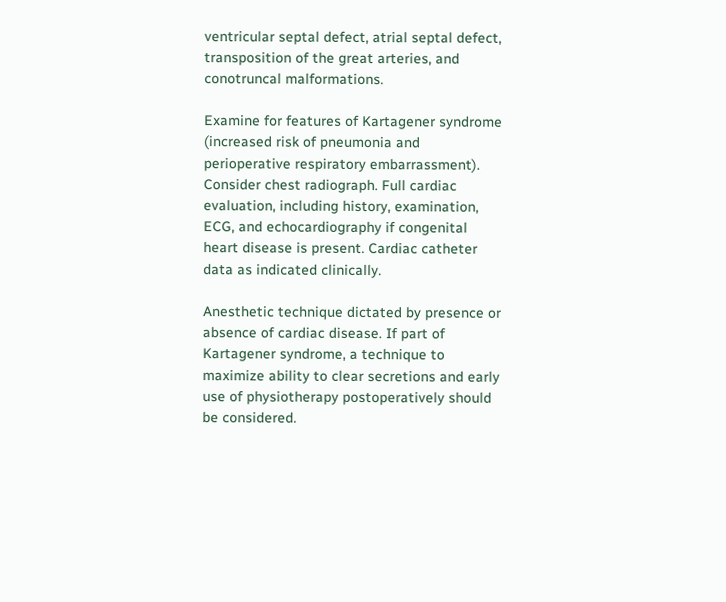ventricular septal defect, atrial septal defect, transposition of the great arteries, and conotruncal malformations.

Examine for features of Kartagener syndrome (increased risk of pneumonia and perioperative respiratory embarrassment). Consider chest radiograph. Full cardiac evaluation, including history, examination, ECG, and echocardiography if congenital heart disease is present. Cardiac catheter data as indicated clinically.

Anesthetic technique dictated by presence or absence of cardiac disease. If part of Kartagener syndrome, a technique to maximize ability to clear secretions and early use of physiotherapy postoperatively should be considered.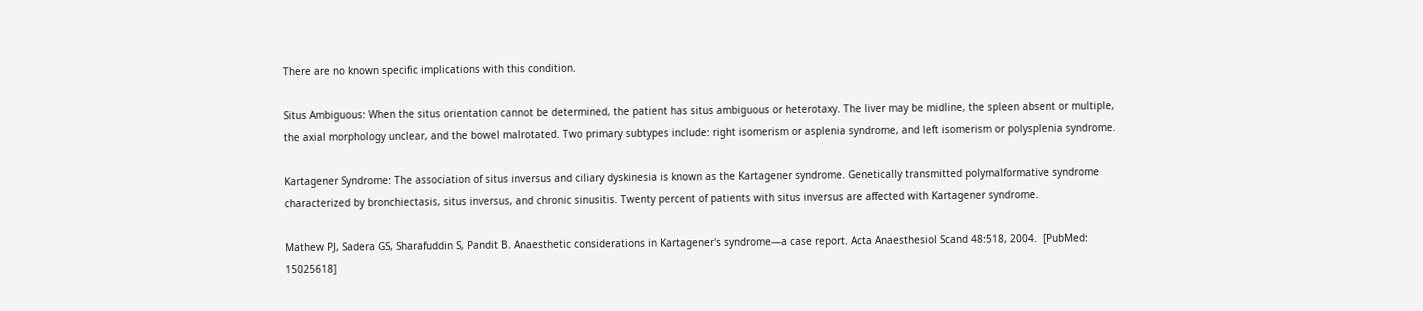There are no known specific implications with this condition.

Situs Ambiguous: When the situs orientation cannot be determined, the patient has situs ambiguous or heterotaxy. The liver may be midline, the spleen absent or multiple, the axial morphology unclear, and the bowel malrotated. Two primary subtypes include: right isomerism or asplenia syndrome, and left isomerism or polysplenia syndrome.

Kartagener Syndrome: The association of situs inversus and ciliary dyskinesia is known as the Kartagener syndrome. Genetically transmitted polymalformative syndrome characterized by bronchiectasis, situs inversus, and chronic sinusitis. Twenty percent of patients with situs inversus are affected with Kartagener syndrome.

Mathew PJ, Sadera GS, Sharafuddin S, Pandit B. Anaesthetic considerations in Kartagener's syndrome—a case report. Acta Anaesthesiol Scand 48:518, 2004.  [PubMed: 15025618]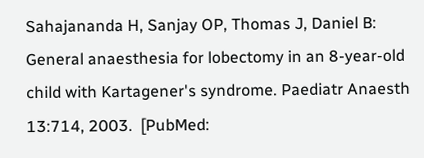Sahajananda H, Sanjay OP, Thomas J, Daniel B: General anaesthesia for lobectomy in an 8-year-old child with Kartagener's syndrome. Paediatr Anaesth 13:714, 2003.  [PubMed: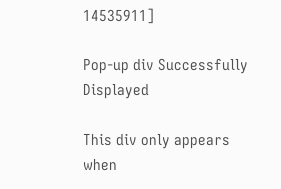14535911]

Pop-up div Successfully Displayed

This div only appears when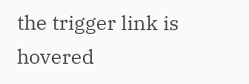the trigger link is hovered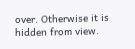over. Otherwise it is hidden from view.